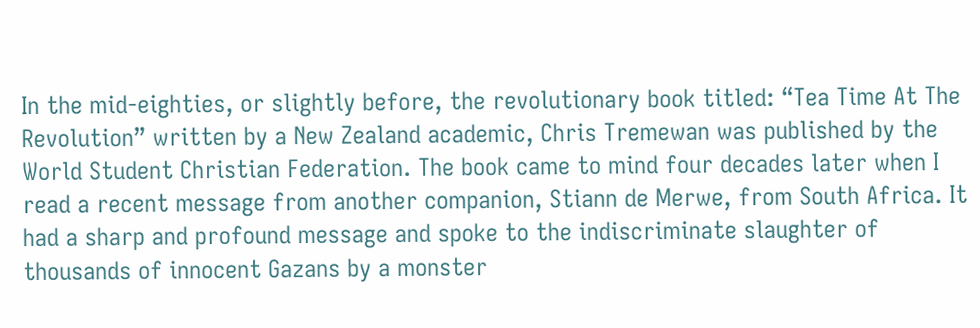In the mid-eighties, or slightly before, the revolutionary book titled: “Tea Time At The Revolution” written by a New Zealand academic, Chris Tremewan was published by the World Student Christian Federation. The book came to mind four decades later when I read a recent message from another companion, Stiann de Merwe, from South Africa. It had a sharp and profound message and spoke to the indiscriminate slaughter of thousands of innocent Gazans by a monster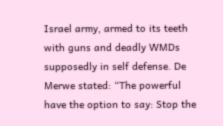Israel army, armed to its teeth with guns and deadly WMDs supposedly in self defense. De Merwe stated: “The powerful have the option to say: Stop the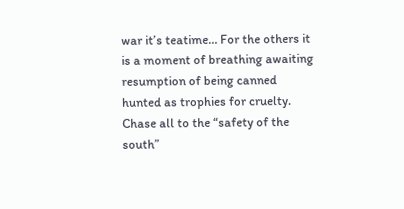war it’s teatime… For the others it is a moment of breathing awaiting resumption of being canned hunted as trophies for cruelty. Chase all to the “safety of the south”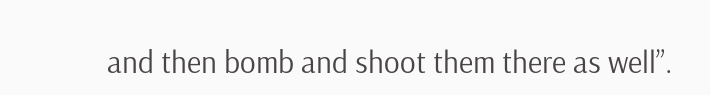and then bomb and shoot them there as well”.